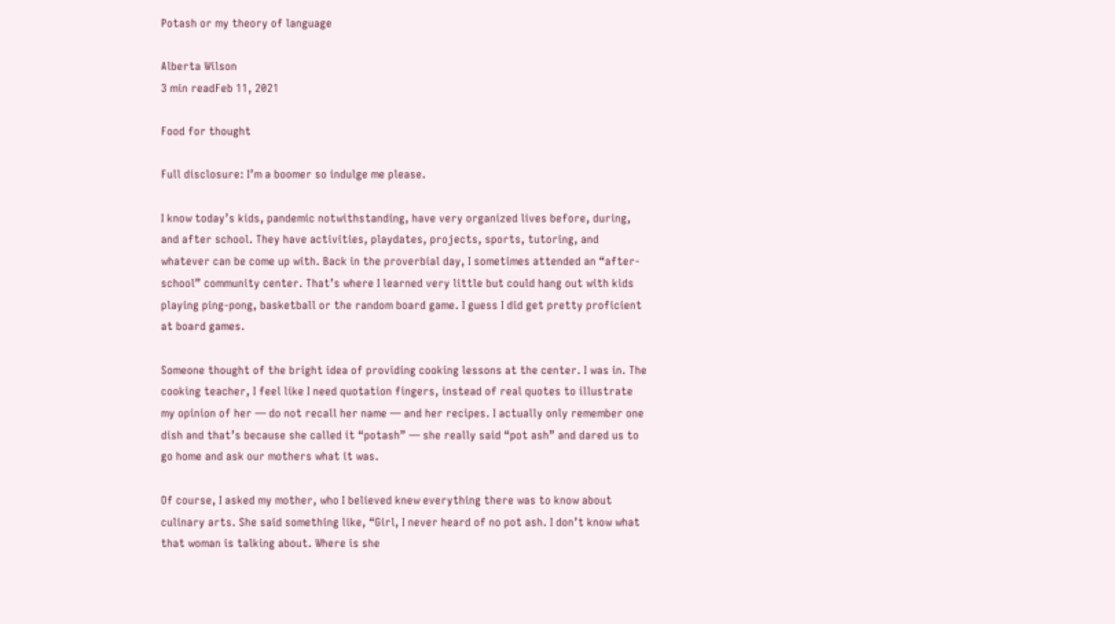Potash or my theory of language

Alberta Wilson
3 min readFeb 11, 2021

Food for thought

Full disclosure: I’m a boomer so indulge me please.

I know today’s kids, pandemic notwithstanding, have very organized lives before, during, and after school. They have activities, playdates, projects, sports, tutoring, and whatever can be come up with. Back in the proverbial day, I sometimes attended an “after-school” community center. That’s where I learned very little but could hang out with kids playing ping-pong, basketball or the random board game. I guess I did get pretty proficient at board games.

Someone thought of the bright idea of providing cooking lessons at the center. I was in. The cooking teacher, I feel like I need quotation fingers, instead of real quotes to illustrate my opinion of her — do not recall her name — and her recipes. I actually only remember one dish and that’s because she called it “potash” — she really said “pot ash” and dared us to go home and ask our mothers what it was.

Of course, I asked my mother, who I believed knew everything there was to know about culinary arts. She said something like, “Girl, I never heard of no pot ash. I don’t know what that woman is talking about. Where is she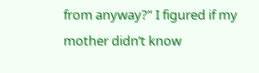from anyway?” I figured if my mother didn’t know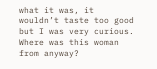what it was, it wouldn’t taste too good but I was very curious. Where was this woman from anyway?